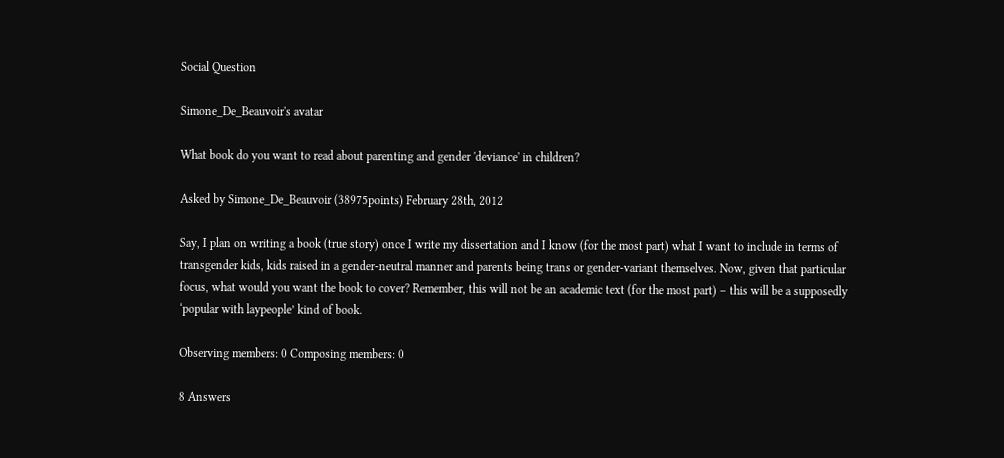Social Question

Simone_De_Beauvoir's avatar

What book do you want to read about parenting and gender 'deviance' in children?

Asked by Simone_De_Beauvoir (38975points) February 28th, 2012

Say, I plan on writing a book (true story) once I write my dissertation and I know (for the most part) what I want to include in terms of transgender kids, kids raised in a gender-neutral manner and parents being trans or gender-variant themselves. Now, given that particular focus, what would you want the book to cover? Remember, this will not be an academic text (for the most part) – this will be a supposedly ‘popular with laypeople’ kind of book.

Observing members: 0 Composing members: 0

8 Answers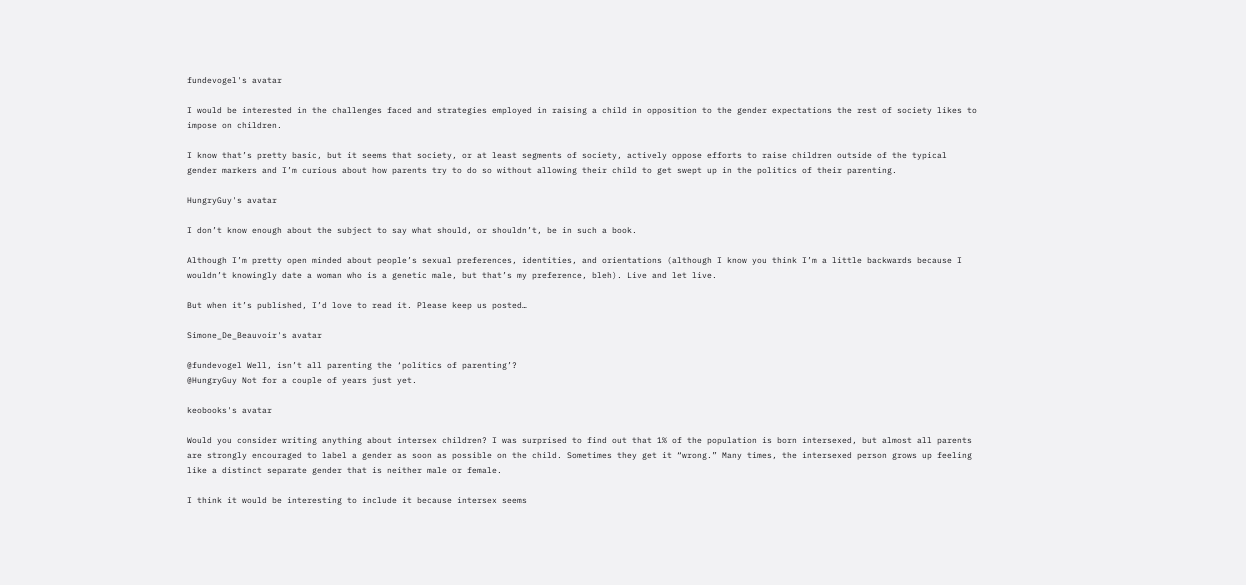fundevogel's avatar

I would be interested in the challenges faced and strategies employed in raising a child in opposition to the gender expectations the rest of society likes to impose on children.

I know that’s pretty basic, but it seems that society, or at least segments of society, actively oppose efforts to raise children outside of the typical gender markers and I’m curious about how parents try to do so without allowing their child to get swept up in the politics of their parenting.

HungryGuy's avatar

I don’t know enough about the subject to say what should, or shouldn’t, be in such a book.

Although I’m pretty open minded about people’s sexual preferences, identities, and orientations (although I know you think I’m a little backwards because I wouldn’t knowingly date a woman who is a genetic male, but that’s my preference, bleh). Live and let live.

But when it’s published, I’d love to read it. Please keep us posted…

Simone_De_Beauvoir's avatar

@fundevogel Well, isn’t all parenting the ‘politics of parenting’?
@HungryGuy Not for a couple of years just yet.

keobooks's avatar

Would you consider writing anything about intersex children? I was surprised to find out that 1% of the population is born intersexed, but almost all parents are strongly encouraged to label a gender as soon as possible on the child. Sometimes they get it “wrong.” Many times, the intersexed person grows up feeling like a distinct separate gender that is neither male or female.

I think it would be interesting to include it because intersex seems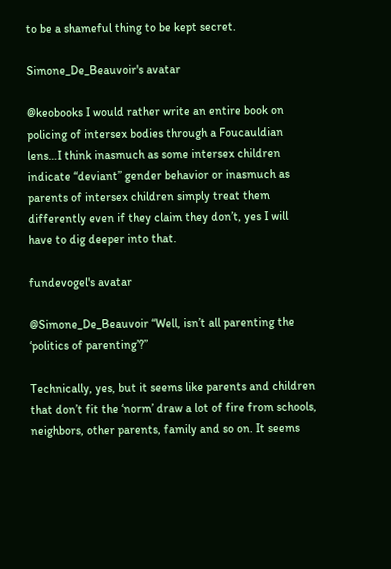to be a shameful thing to be kept secret.

Simone_De_Beauvoir's avatar

@keobooks I would rather write an entire book on policing of intersex bodies through a Foucauldian lens…I think inasmuch as some intersex children indicate “deviant” gender behavior or inasmuch as parents of intersex children simply treat them differently even if they claim they don’t, yes I will have to dig deeper into that.

fundevogel's avatar

@Simone_De_Beauvoir “Well, isn’t all parenting the ‘politics of parenting’?”

Technically, yes, but it seems like parents and children that don’t fit the ‘norm’ draw a lot of fire from schools, neighbors, other parents, family and so on. It seems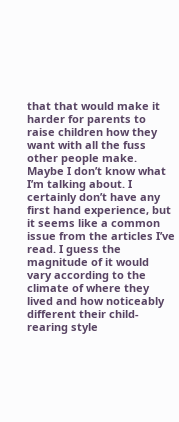that that would make it harder for parents to raise children how they want with all the fuss other people make. Maybe I don’t know what I’m talking about. I certainly don’t have any first hand experience, but it seems like a common issue from the articles I’ve read. I guess the magnitude of it would vary according to the climate of where they lived and how noticeably different their child-rearing style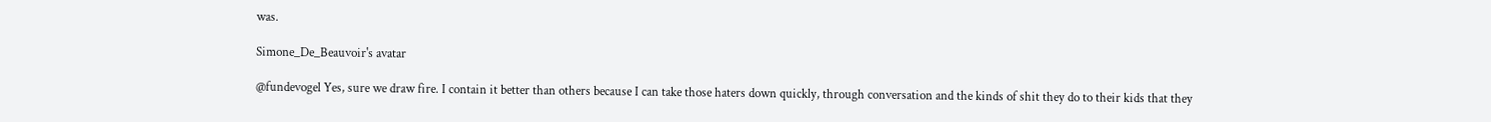was.

Simone_De_Beauvoir's avatar

@fundevogel Yes, sure we draw fire. I contain it better than others because I can take those haters down quickly, through conversation and the kinds of shit they do to their kids that they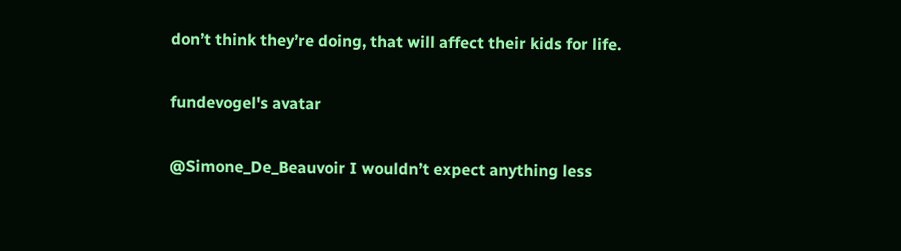don’t think they’re doing, that will affect their kids for life.

fundevogel's avatar

@Simone_De_Beauvoir I wouldn’t expect anything less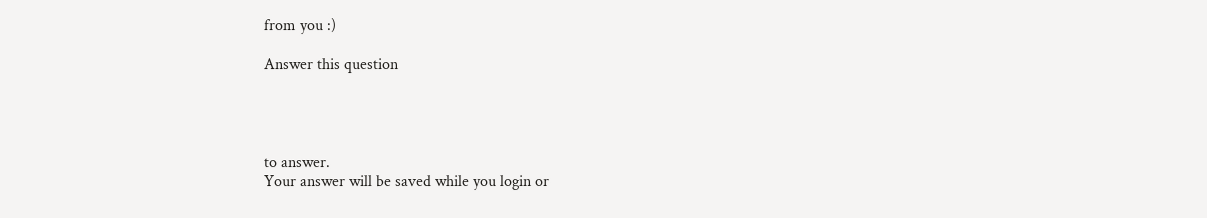from you :)

Answer this question




to answer.
Your answer will be saved while you login or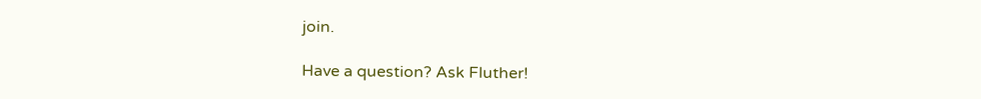join.

Have a question? Ask Fluther!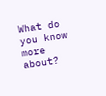What do you know more about?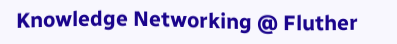Knowledge Networking @ Fluther